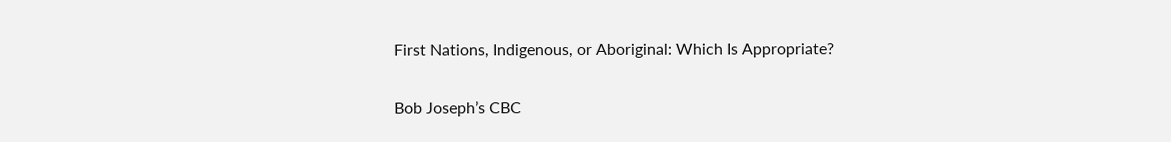First Nations, Indigenous, or Aboriginal: Which Is Appropriate?

Bob Joseph’s CBC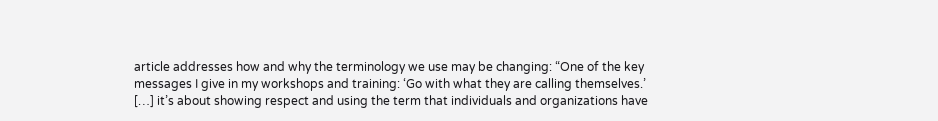article addresses how and why the terminology we use may be changing: “One of the key messages I give in my workshops and training: ‘Go with what they are calling themselves.’ […] it’s about showing respect and using the term that individuals and organizations have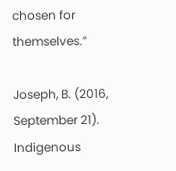chosen for themselves.”

Joseph, B. (2016, September 21). Indigenous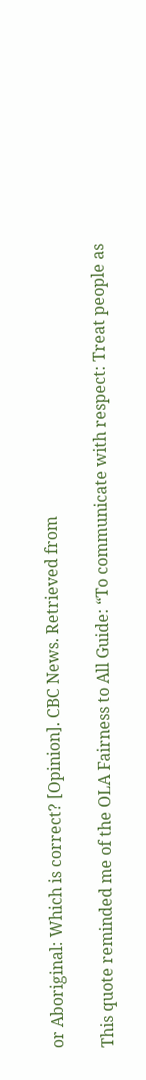or Aboriginal: Which is correct? [Opinion]. CBC News. Retrieved from

This quote reminded me of the OLA Fairness to All Guide: “To communicate with respect: Treat people as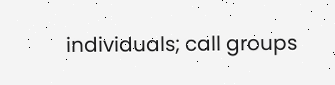individuals; call groups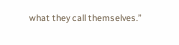what they call themselves.”